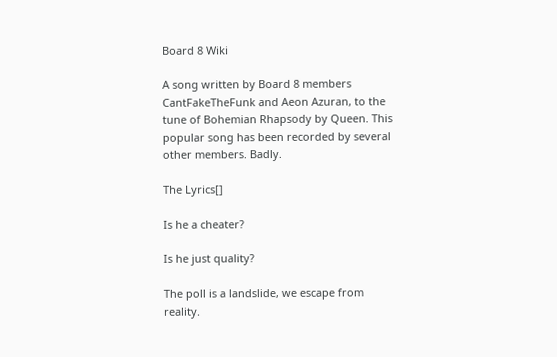Board 8 Wiki

A song written by Board 8 members CantFakeTheFunk and Aeon Azuran, to the tune of Bohemian Rhapsody by Queen. This popular song has been recorded by several other members. Badly.

The Lyrics[]

Is he a cheater?

Is he just quality?

The poll is a landslide, we escape from reality.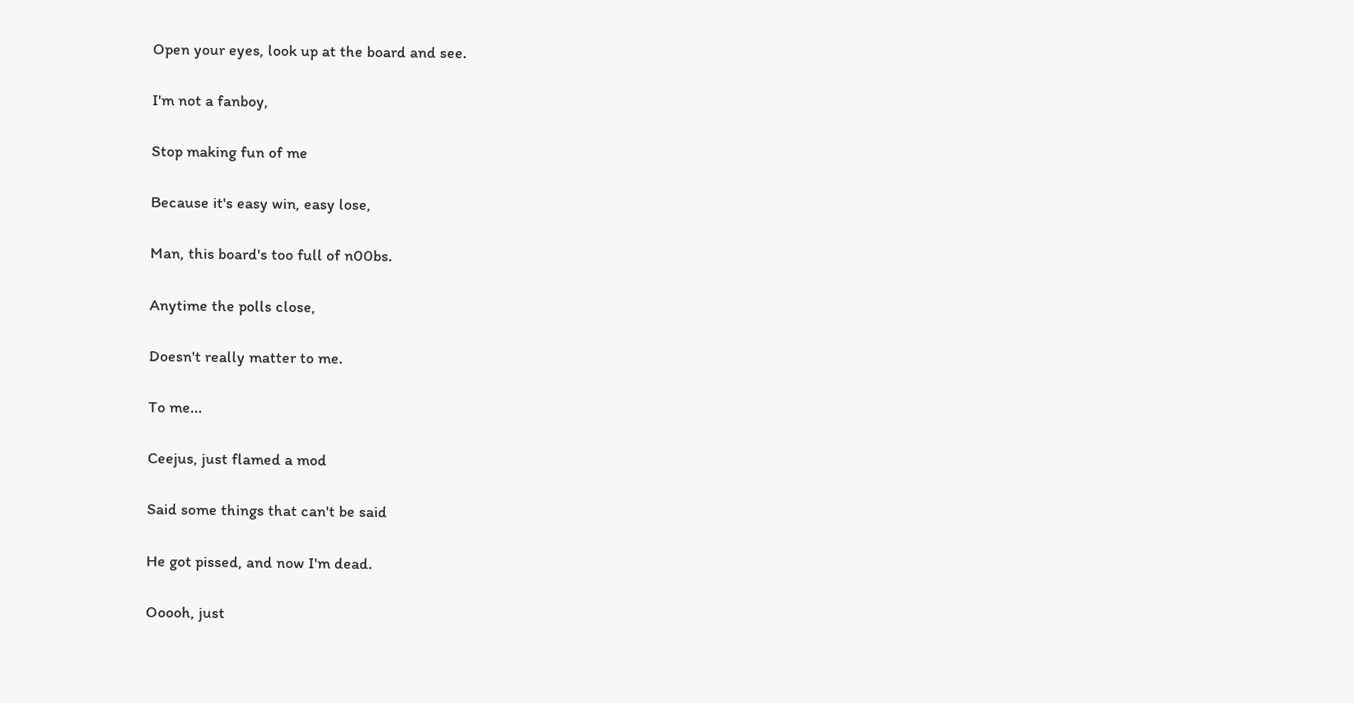Open your eyes, look up at the board and see.

I'm not a fanboy,

Stop making fun of me

Because it's easy win, easy lose,

Man, this board's too full of n00bs.

Anytime the polls close,

Doesn't really matter to me.

To me...

Ceejus, just flamed a mod

Said some things that can't be said

He got pissed, and now I'm dead.

Ooooh, just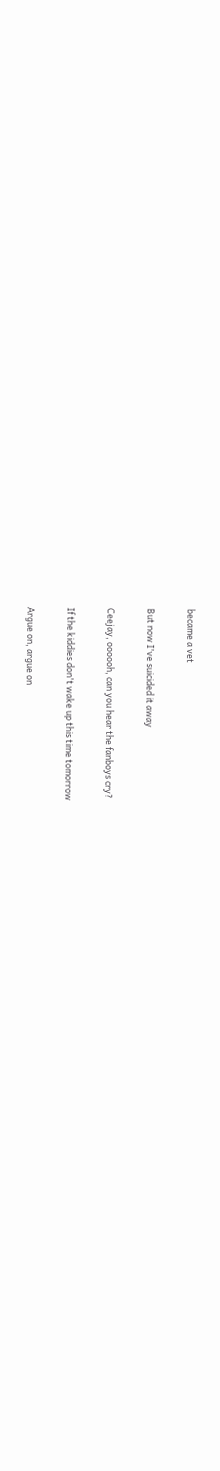became a vet

But now I've suicided it away

Ceejay, oooooh, can you hear the fanboys cry?

If the kiddies don't wake up this time tomorrow

Argue on, argue on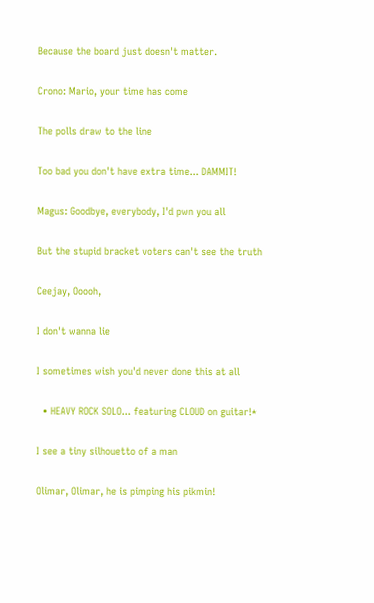Because the board just doesn't matter.

Crono: Mario, your time has come

The polls draw to the line

Too bad you don't have extra time... DAMMIT!

Magus: Goodbye, everybody, I'd pwn you all

But the stupid bracket voters can't see the truth

Ceejay, Ooooh,

I don't wanna lie

I sometimes wish you'd never done this at all

  • HEAVY ROCK SOLO... featuring CLOUD on guitar!*

I see a tiny silhouetto of a man

Olimar, Olimar, he is pimping his pikmin!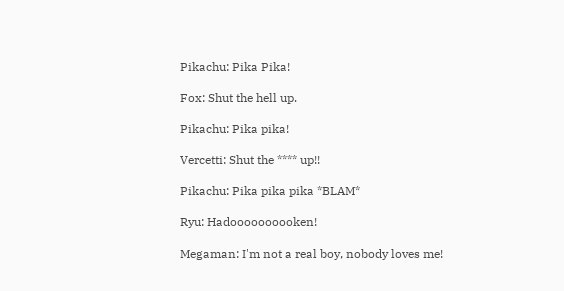Pikachu: Pika Pika!

Fox: Shut the hell up.

Pikachu: Pika pika!

Vercetti: Shut the **** up!!

Pikachu: Pika pika pika *BLAM*

Ryu: Hadoooooooooken!

Megaman: I'm not a real boy, nobody loves me!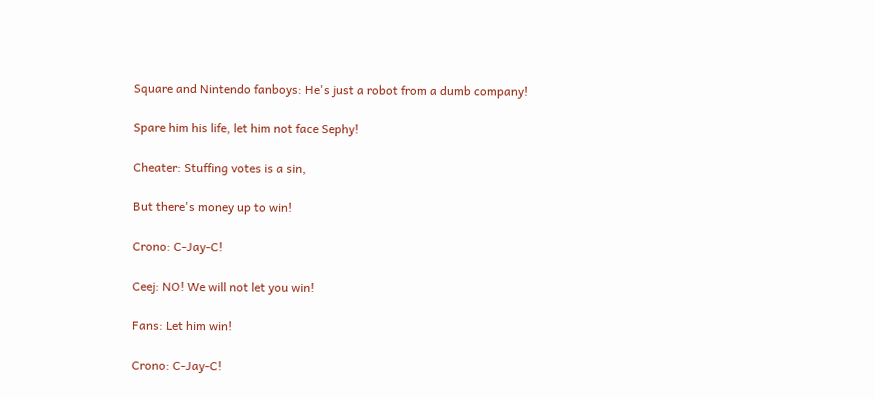Square and Nintendo fanboys: He's just a robot from a dumb company!

Spare him his life, let him not face Sephy!

Cheater: Stuffing votes is a sin,

But there's money up to win!

Crono: C-Jay-C!

Ceej: NO! We will not let you win!

Fans: Let him win!

Crono: C-Jay-C!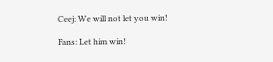Ceej: We will not let you win!

Fans: Let him win!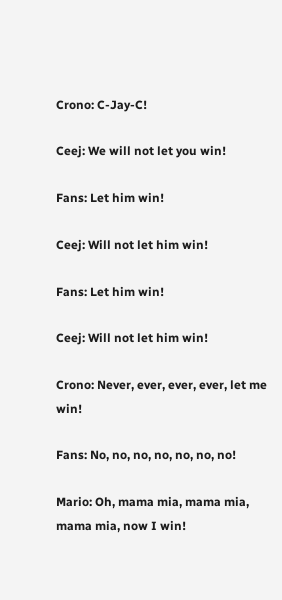Crono: C-Jay-C!

Ceej: We will not let you win!

Fans: Let him win!

Ceej: Will not let him win!

Fans: Let him win!

Ceej: Will not let him win!

Crono: Never, ever, ever, ever, let me win!

Fans: No, no, no, no, no, no, no!

Mario: Oh, mama mia, mama mia, mama mia, now I win!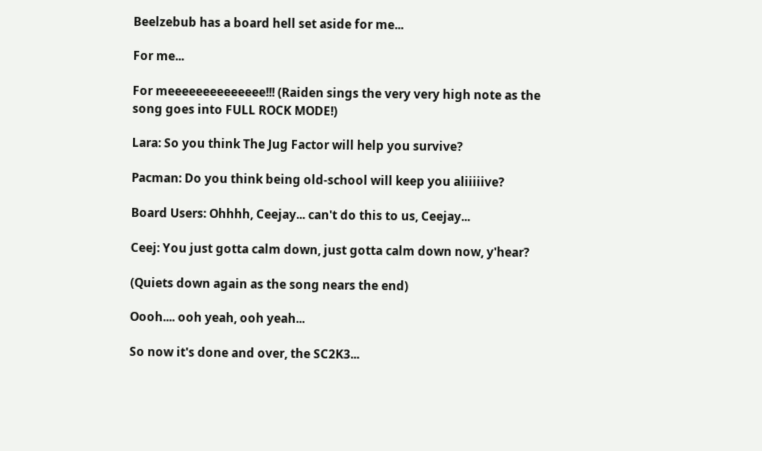Beelzebub has a board hell set aside for me...

For me...

For meeeeeeeeeeeeee!!! (Raiden sings the very very high note as the song goes into FULL ROCK MODE!)

Lara: So you think The Jug Factor will help you survive?

Pacman: Do you think being old-school will keep you aliiiiive?

Board Users: Ohhhh, Ceejay... can't do this to us, Ceejay...

Ceej: You just gotta calm down, just gotta calm down now, y'hear?

(Quiets down again as the song nears the end)

Oooh.... ooh yeah, ooh yeah...

So now it's done and over, the SC2K3...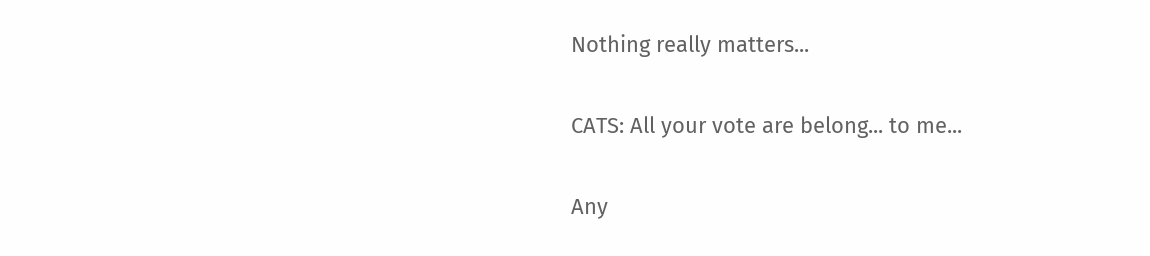Nothing really matters...

CATS: All your vote are belong... to me...

Any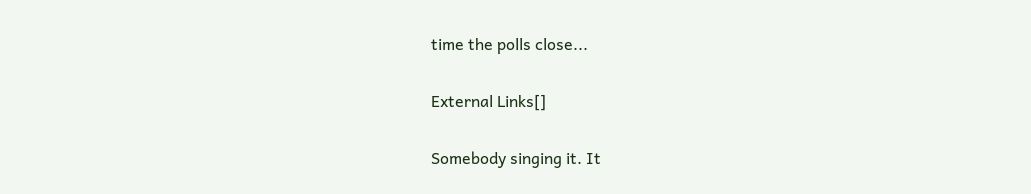time the polls close...

External Links[]

Somebody singing it. It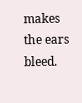makes the ears bleed.